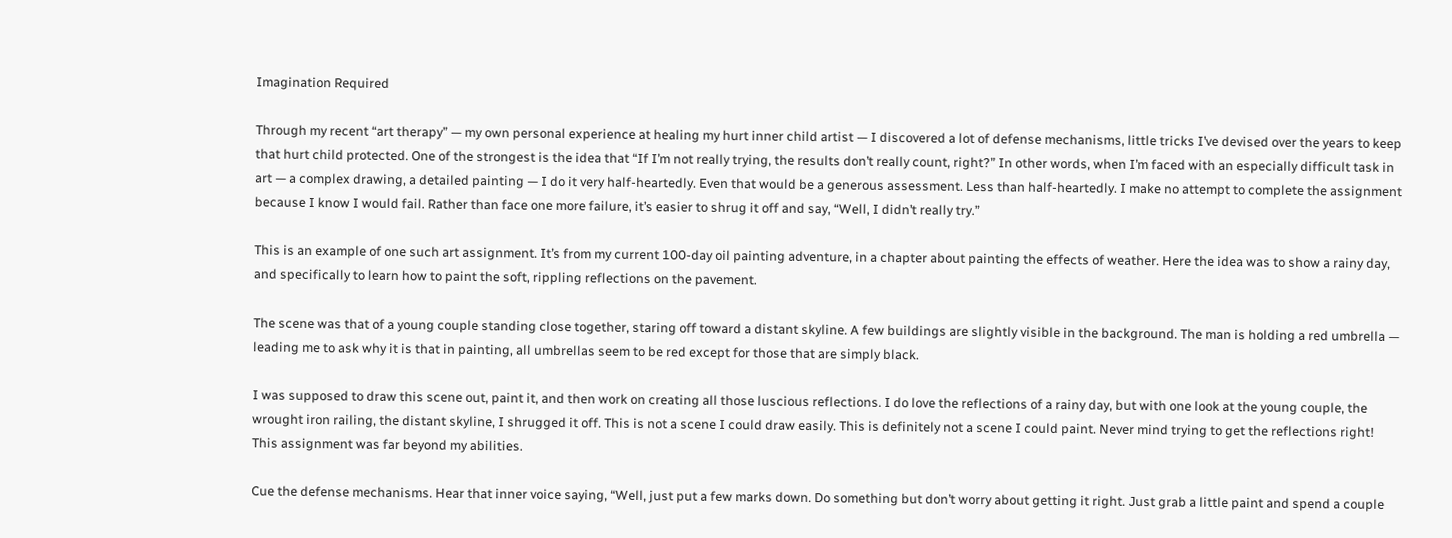Imagination Required

Through my recent “art therapy” — my own personal experience at healing my hurt inner child artist — I discovered a lot of defense mechanisms, little tricks I’ve devised over the years to keep that hurt child protected. One of the strongest is the idea that “If I’m not really trying, the results don’t really count, right?” In other words, when I’m faced with an especially difficult task in art — a complex drawing, a detailed painting — I do it very half-heartedly. Even that would be a generous assessment. Less than half-heartedly. I make no attempt to complete the assignment because I know I would fail. Rather than face one more failure, it’s easier to shrug it off and say, “Well, I didn’t really try.”

This is an example of one such art assignment. It’s from my current 100-day oil painting adventure, in a chapter about painting the effects of weather. Here the idea was to show a rainy day, and specifically to learn how to paint the soft, rippling reflections on the pavement.

The scene was that of a young couple standing close together, staring off toward a distant skyline. A few buildings are slightly visible in the background. The man is holding a red umbrella — leading me to ask why it is that in painting, all umbrellas seem to be red except for those that are simply black.

I was supposed to draw this scene out, paint it, and then work on creating all those luscious reflections. I do love the reflections of a rainy day, but with one look at the young couple, the wrought iron railing, the distant skyline, I shrugged it off. This is not a scene I could draw easily. This is definitely not a scene I could paint. Never mind trying to get the reflections right! This assignment was far beyond my abilities.

Cue the defense mechanisms. Hear that inner voice saying, “Well, just put a few marks down. Do something but don’t worry about getting it right. Just grab a little paint and spend a couple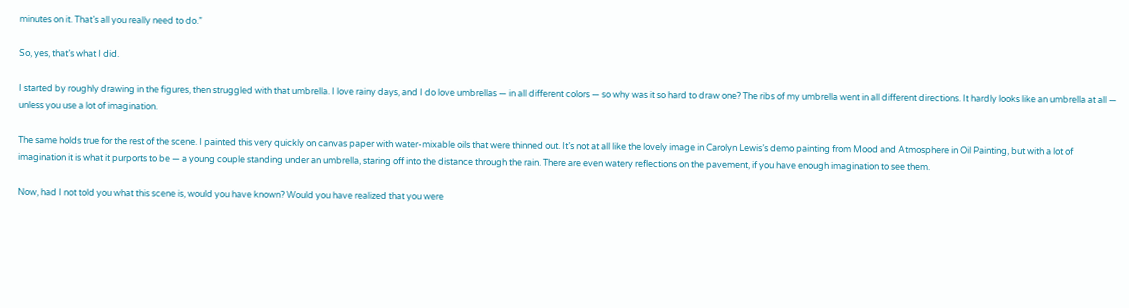minutes on it. That’s all you really need to do.”

So, yes, that’s what I did.

I started by roughly drawing in the figures, then struggled with that umbrella. I love rainy days, and I do love umbrellas — in all different colors — so why was it so hard to draw one? The ribs of my umbrella went in all different directions. It hardly looks like an umbrella at all — unless you use a lot of imagination.

The same holds true for the rest of the scene. I painted this very quickly on canvas paper with water-mixable oils that were thinned out. It’s not at all like the lovely image in Carolyn Lewis’s demo painting from Mood and Atmosphere in Oil Painting, but with a lot of imagination it is what it purports to be — a young couple standing under an umbrella, staring off into the distance through the rain. There are even watery reflections on the pavement, if you have enough imagination to see them.

Now, had I not told you what this scene is, would you have known? Would you have realized that you were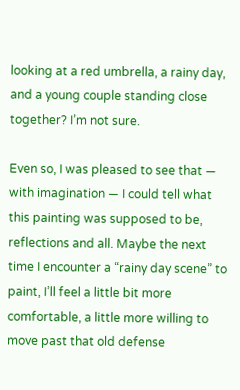looking at a red umbrella, a rainy day, and a young couple standing close together? I’m not sure.

Even so, I was pleased to see that — with imagination — I could tell what this painting was supposed to be, reflections and all. Maybe the next time I encounter a “rainy day scene” to paint, I’ll feel a little bit more comfortable, a little more willing to move past that old defense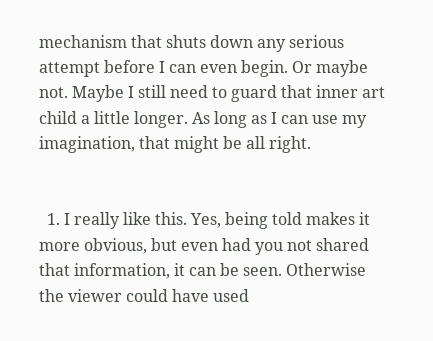mechanism that shuts down any serious attempt before I can even begin. Or maybe not. Maybe I still need to guard that inner art child a little longer. As long as I can use my imagination, that might be all right.


  1. I really like this. Yes, being told makes it more obvious, but even had you not shared that information, it can be seen. Otherwise the viewer could have used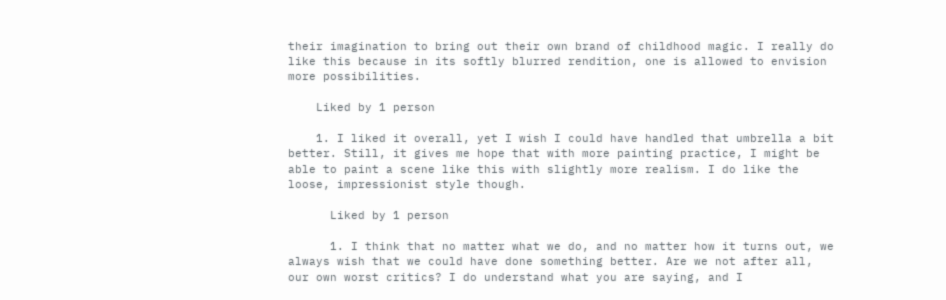their imagination to bring out their own brand of childhood magic. I really do like this because in its softly blurred rendition, one is allowed to envision more possibilities.

    Liked by 1 person

    1. I liked it overall, yet I wish I could have handled that umbrella a bit better. Still, it gives me hope that with more painting practice, I might be able to paint a scene like this with slightly more realism. I do like the loose, impressionist style though.

      Liked by 1 person

      1. I think that no matter what we do, and no matter how it turns out, we always wish that we could have done something better. Are we not after all, our own worst critics? I do understand what you are saying, and I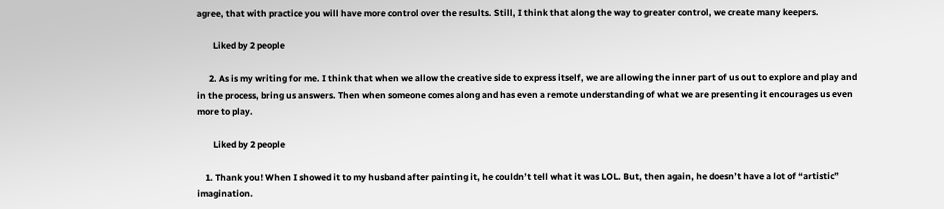agree, that with practice you will have more control over the results. Still, I think that along the way to greater control, we create many keepers.

        Liked by 2 people

      2. As is my writing for me. I think that when we allow the creative side to express itself, we are allowing the inner part of us out to explore and play and in the process, bring us answers. Then when someone comes along and has even a remote understanding of what we are presenting it encourages us even more to play.

        Liked by 2 people

    1. Thank you! When I showed it to my husband after painting it, he couldn’t tell what it was LOL. But, then again, he doesn’t have a lot of “artistic” imagination.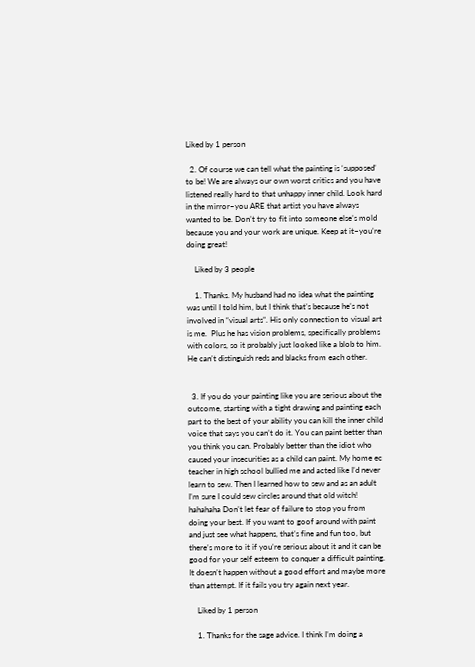Liked by 1 person

  2. Of course we can tell what the painting is ‘supposed’ to be! We are always our own worst critics and you have listened really hard to that unhappy inner child. Look hard in the mirror–you ARE that artist you have always wanted to be. Don’t try to fit into someone else’s mold because you and your work are unique. Keep at it–you’re doing great!

    Liked by 3 people

    1. Thanks. My husband had no idea what the painting was until I told him, but I think that’s because he’s not involved in “visual arts”. His only connection to visual art is me.  Plus he has vision problems, specifically problems with colors, so it probably just looked like a blob to him. He can’t distinguish reds and blacks from each other.


  3. If you do your painting like you are serious about the outcome, starting with a tight drawing and painting each part to the best of your ability you can kill the inner child voice that says you can’t do it. You can paint better than you think you can. Probably better than the idiot who caused your insecurities as a child can paint. My home ec teacher in high school bullied me and acted like I’d never learn to sew. Then I learned how to sew and as an adult I’m sure I could sew circles around that old witch! hahahaha Don’t let fear of failure to stop you from doing your best. If you want to goof around with paint and just see what happens, that’s fine and fun too, but there’s more to it if you’re serious about it and it can be good for your self esteem to conquer a difficult painting. It doesn’t happen without a good effort and maybe more than attempt. If it fails you try again next year.

    Liked by 1 person

    1. Thanks for the sage advice. I think I’m doing a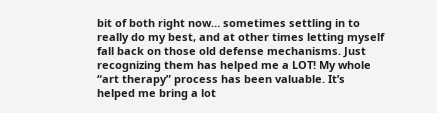bit of both right now… sometimes settling in to really do my best, and at other times letting myself fall back on those old defense mechanisms. Just recognizing them has helped me a LOT! My whole “art therapy” process has been valuable. It’s helped me bring a lot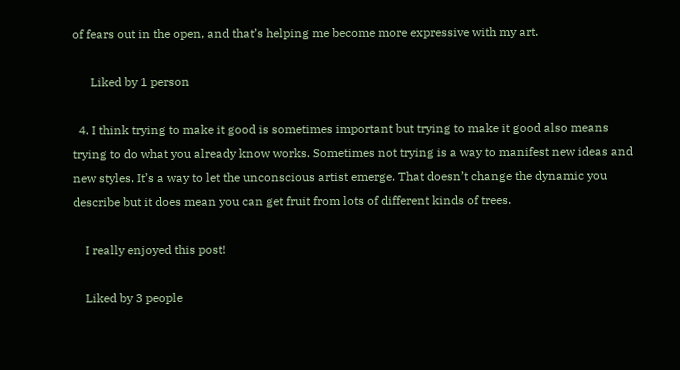of fears out in the open, and that’s helping me become more expressive with my art.

      Liked by 1 person

  4. I think trying to make it good is sometimes important but trying to make it good also means trying to do what you already know works. Sometimes not trying is a way to manifest new ideas and new styles. It’s a way to let the unconscious artist emerge. That doesn’t change the dynamic you describe but it does mean you can get fruit from lots of different kinds of trees.

    I really enjoyed this post!

    Liked by 3 people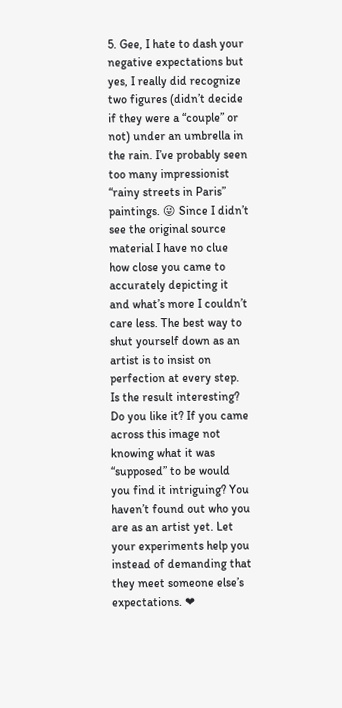5. Gee, I hate to dash your negative expectations but yes, I really did recognize two figures (didn’t decide if they were a “couple” or not) under an umbrella in the rain. I’ve probably seen too many impressionist “rainy streets in Paris” paintings. 😜 Since I didn’t see the original source material I have no clue how close you came to accurately depicting it and what’s more I couldn’t care less. The best way to shut yourself down as an artist is to insist on perfection at every step. Is the result interesting? Do you like it? If you came across this image not knowing what it was “supposed” to be would you find it intriguing? You haven’t found out who you are as an artist yet. Let your experiments help you instead of demanding that they meet someone else’s expectations. ❤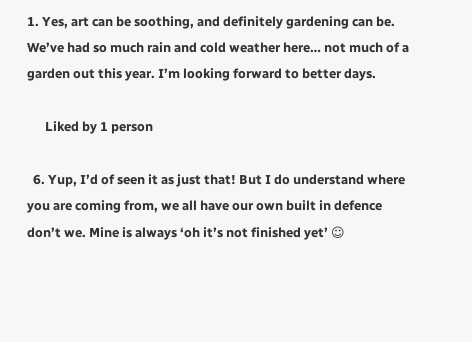1. Yes, art can be soothing, and definitely gardening can be. We’ve had so much rain and cold weather here… not much of a garden out this year. I’m looking forward to better days.

      Liked by 1 person

  6. Yup, I’d of seen it as just that! But I do understand where you are coming from, we all have our own built in defence don’t we. Mine is always ‘oh it’s not finished yet’ ☺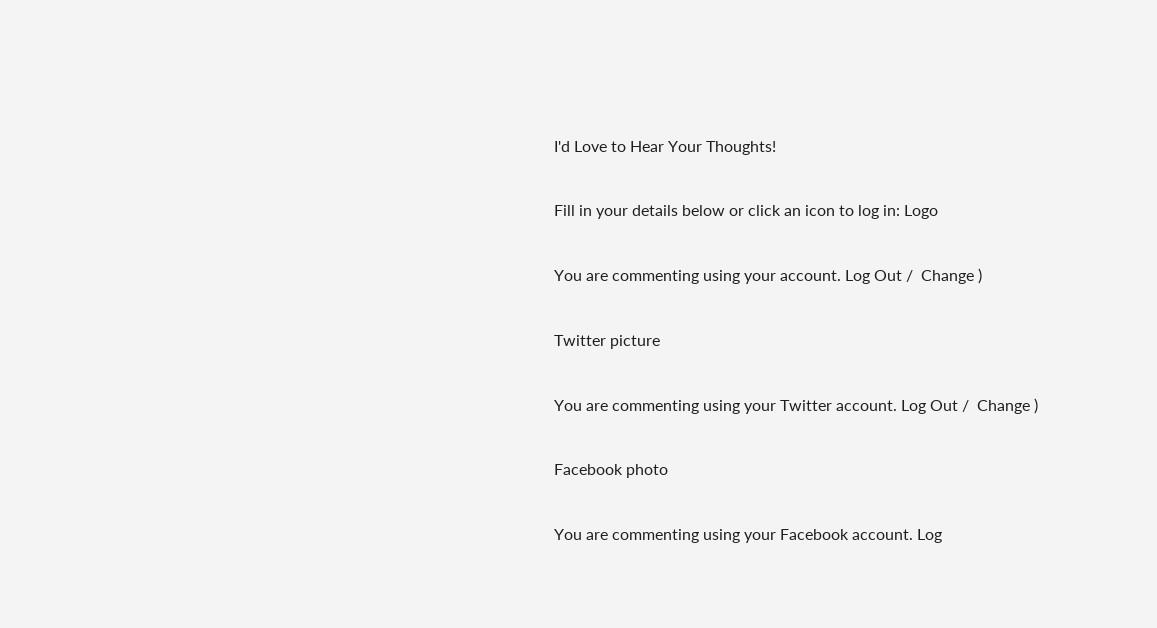I'd Love to Hear Your Thoughts!

Fill in your details below or click an icon to log in: Logo

You are commenting using your account. Log Out /  Change )

Twitter picture

You are commenting using your Twitter account. Log Out /  Change )

Facebook photo

You are commenting using your Facebook account. Log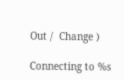Out /  Change )

Connecting to %s